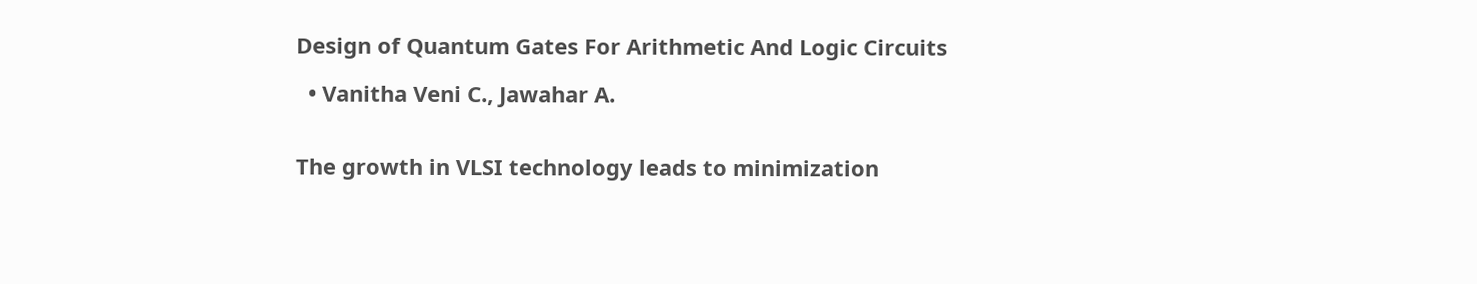Design of Quantum Gates For Arithmetic And Logic Circuits

  • Vanitha Veni C., Jawahar A.


The growth in VLSI technology leads to minimization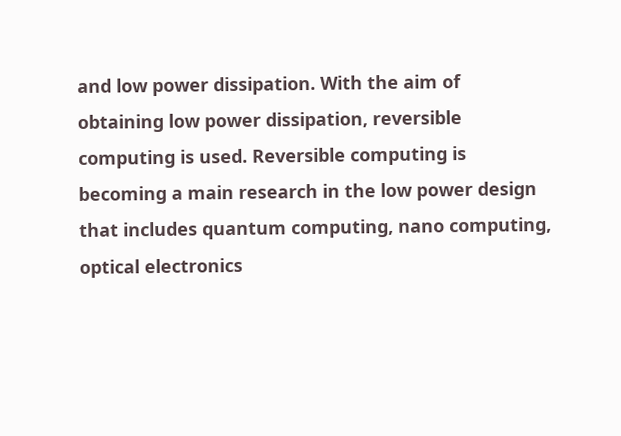and low power dissipation. With the aim of obtaining low power dissipation, reversible computing is used. Reversible computing is becoming a main research in the low power design that includes quantum computing, nano computing, optical electronics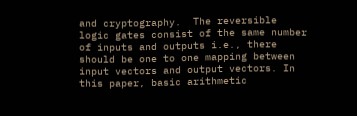and cryptography.  The reversible logic gates consist of the same number of inputs and outputs i.e., there should be one to one mapping between input vectors and output vectors. In this paper, basic arithmetic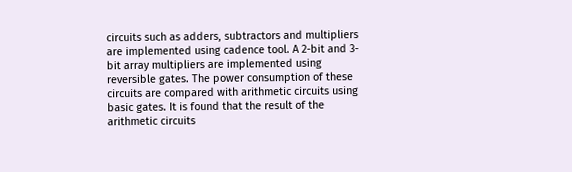circuits such as adders, subtractors and multipliers are implemented using cadence tool. A 2-bit and 3-bit array multipliers are implemented using reversible gates. The power consumption of these circuits are compared with arithmetic circuits using basic gates. It is found that the result of the arithmetic circuits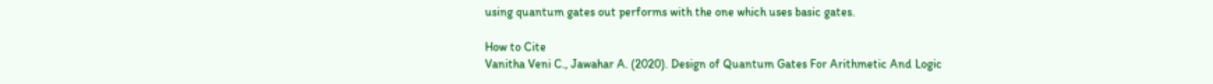using quantum gates out performs with the one which uses basic gates.

How to Cite
Vanitha Veni C., Jawahar A. (2020). Design of Quantum Gates For Arithmetic And Logic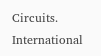Circuits. International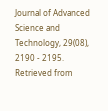Journal of Advanced Science and Technology, 29(08), 2190 - 2195. Retrieved from